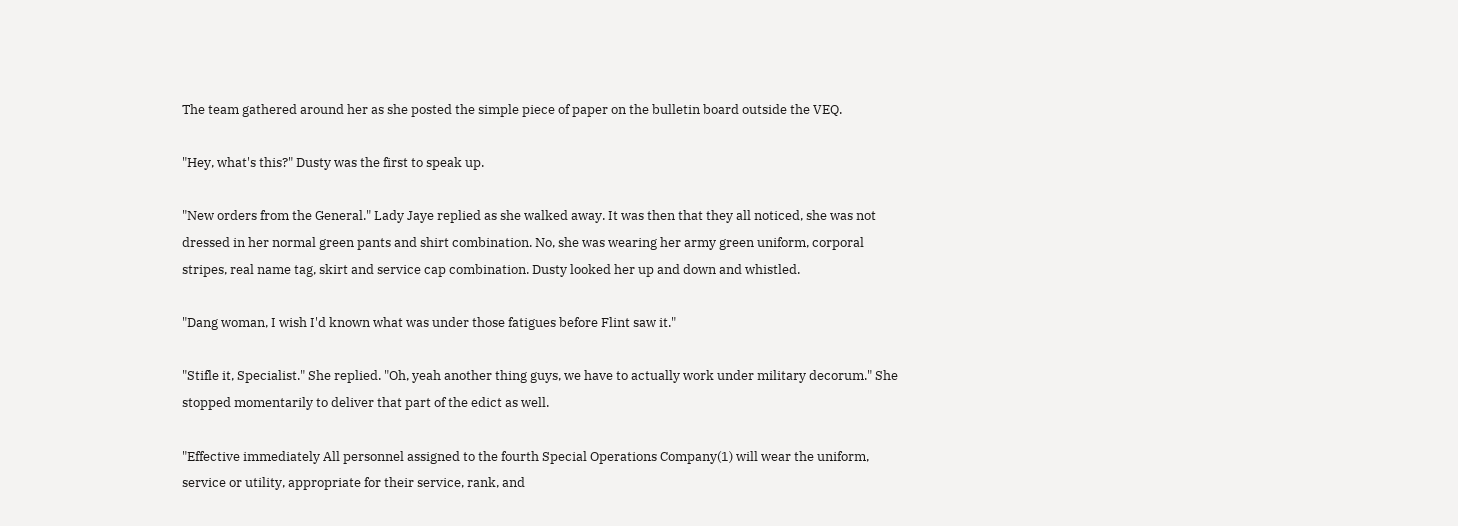The team gathered around her as she posted the simple piece of paper on the bulletin board outside the VEQ.

"Hey, what's this?" Dusty was the first to speak up.

"New orders from the General." Lady Jaye replied as she walked away. It was then that they all noticed, she was not dressed in her normal green pants and shirt combination. No, she was wearing her army green uniform, corporal stripes, real name tag, skirt and service cap combination. Dusty looked her up and down and whistled.

"Dang woman, I wish I'd known what was under those fatigues before Flint saw it."

"Stifle it, Specialist." She replied. "Oh, yeah another thing guys, we have to actually work under military decorum." She stopped momentarily to deliver that part of the edict as well.

"Effective immediately All personnel assigned to the fourth Special Operations Company(1) will wear the uniform, service or utility, appropriate for their service, rank, and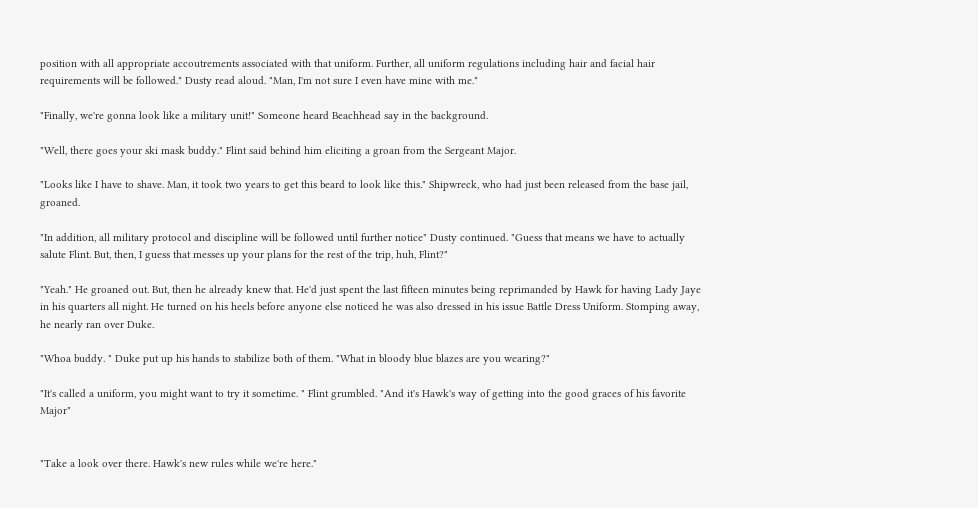position with all appropriate accoutrements associated with that uniform. Further, all uniform regulations including hair and facial hair requirements will be followed." Dusty read aloud. "Man, I'm not sure I even have mine with me."

"Finally, we're gonna look like a military unit!" Someone heard Beachhead say in the background.

"Well, there goes your ski mask buddy." Flint said behind him eliciting a groan from the Sergeant Major.

"Looks like I have to shave. Man, it took two years to get this beard to look like this." Shipwreck, who had just been released from the base jail, groaned.

"In addition, all military protocol and discipline will be followed until further notice" Dusty continued. "Guess that means we have to actually salute Flint. But, then, I guess that messes up your plans for the rest of the trip, huh, Flint?"

"Yeah." He groaned out. But, then he already knew that. He'd just spent the last fifteen minutes being reprimanded by Hawk for having Lady Jaye in his quarters all night. He turned on his heels before anyone else noticed he was also dressed in his issue Battle Dress Uniform. Stomping away, he nearly ran over Duke.

"Whoa buddy. " Duke put up his hands to stabilize both of them. "What in bloody blue blazes are you wearing?"

"It's called a uniform, you might want to try it sometime. " Flint grumbled. "And it's Hawk's way of getting into the good graces of his favorite Major"


"Take a look over there. Hawk's new rules while we're here."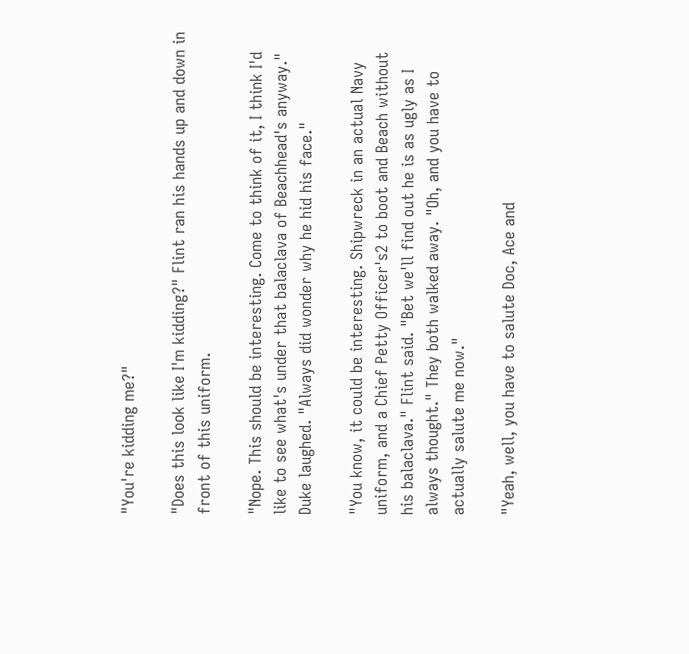"You're kidding me?"

"Does this look like I'm kidding?" Flint ran his hands up and down in front of this uniform.

"Nope. This should be interesting. Come to think of it, I think I'd like to see what's under that balaclava of Beachhead's anyway." Duke laughed. "Always did wonder why he hid his face."

"You know, it could be interesting. Shipwreck in an actual Navy uniform, and a Chief Petty Officer's2 to boot and Beach without his balaclava." Flint said. "Bet we'll find out he is as ugly as I always thought." They both walked away. "Oh, and you have to actually salute me now."

"Yeah, well, you have to salute Doc, Ace and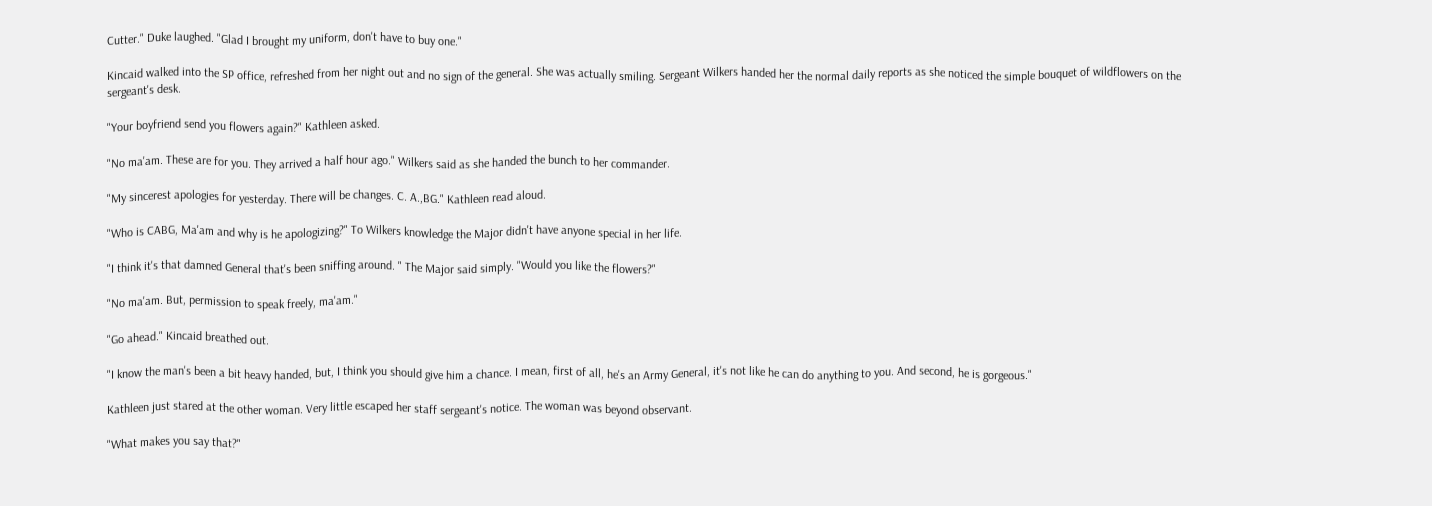Cutter." Duke laughed. "Glad I brought my uniform, don't have to buy one."

Kincaid walked into the SP office, refreshed from her night out and no sign of the general. She was actually smiling. Sergeant Wilkers handed her the normal daily reports as she noticed the simple bouquet of wildflowers on the sergeant's desk.

"Your boyfriend send you flowers again?" Kathleen asked.

"No ma'am. These are for you. They arrived a half hour ago." Wilkers said as she handed the bunch to her commander.

"My sincerest apologies for yesterday. There will be changes. C. A.,BG." Kathleen read aloud.

"Who is CABG, Ma'am and why is he apologizing?" To Wilkers knowledge the Major didn't have anyone special in her life.

"I think it's that damned General that's been sniffing around. " The Major said simply. "Would you like the flowers?"

"No ma'am. But, permission to speak freely, ma'am."

"Go ahead." Kincaid breathed out.

"I know the man's been a bit heavy handed, but, I think you should give him a chance. I mean, first of all, he's an Army General, it's not like he can do anything to you. And second, he is gorgeous."

Kathleen just stared at the other woman. Very little escaped her staff sergeant's notice. The woman was beyond observant.

"What makes you say that?"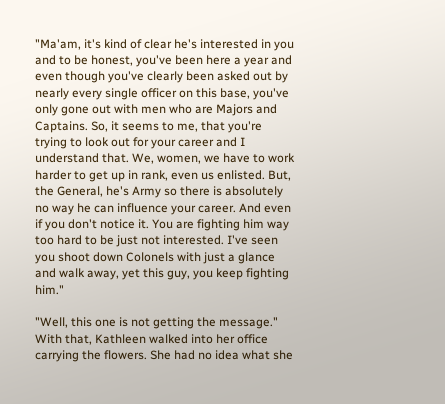"Ma'am, it's kind of clear he's interested in you and to be honest, you've been here a year and even though you've clearly been asked out by nearly every single officer on this base, you've only gone out with men who are Majors and Captains. So, it seems to me, that you're trying to look out for your career and I understand that. We, women, we have to work harder to get up in rank, even us enlisted. But, the General, he's Army so there is absolutely no way he can influence your career. And even if you don't notice it. You are fighting him way too hard to be just not interested. I've seen you shoot down Colonels with just a glance and walk away, yet this guy, you keep fighting him."

"Well, this one is not getting the message." With that, Kathleen walked into her office carrying the flowers. She had no idea what she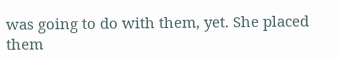was going to do with them, yet. She placed them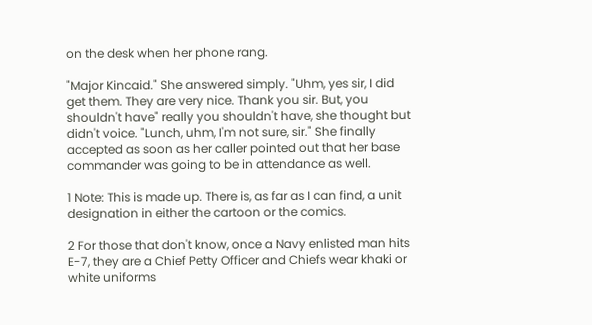on the desk when her phone rang.

"Major Kincaid." She answered simply. "Uhm, yes sir, I did get them. They are very nice. Thank you sir. But, you shouldn't have" really you shouldn't have, she thought but didn't voice. "Lunch, uhm, I'm not sure, sir." She finally accepted as soon as her caller pointed out that her base commander was going to be in attendance as well.

1 Note: This is made up. There is, as far as I can find, a unit designation in either the cartoon or the comics.

2 For those that don't know, once a Navy enlisted man hits E-7, they are a Chief Petty Officer and Chiefs wear khaki or white uniforms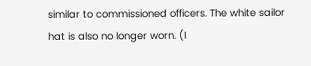similar to commissioned officers. The white sailor hat is also no longer worn. (I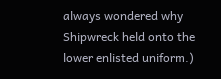always wondered why Shipwreck held onto the lower enlisted uniform.)